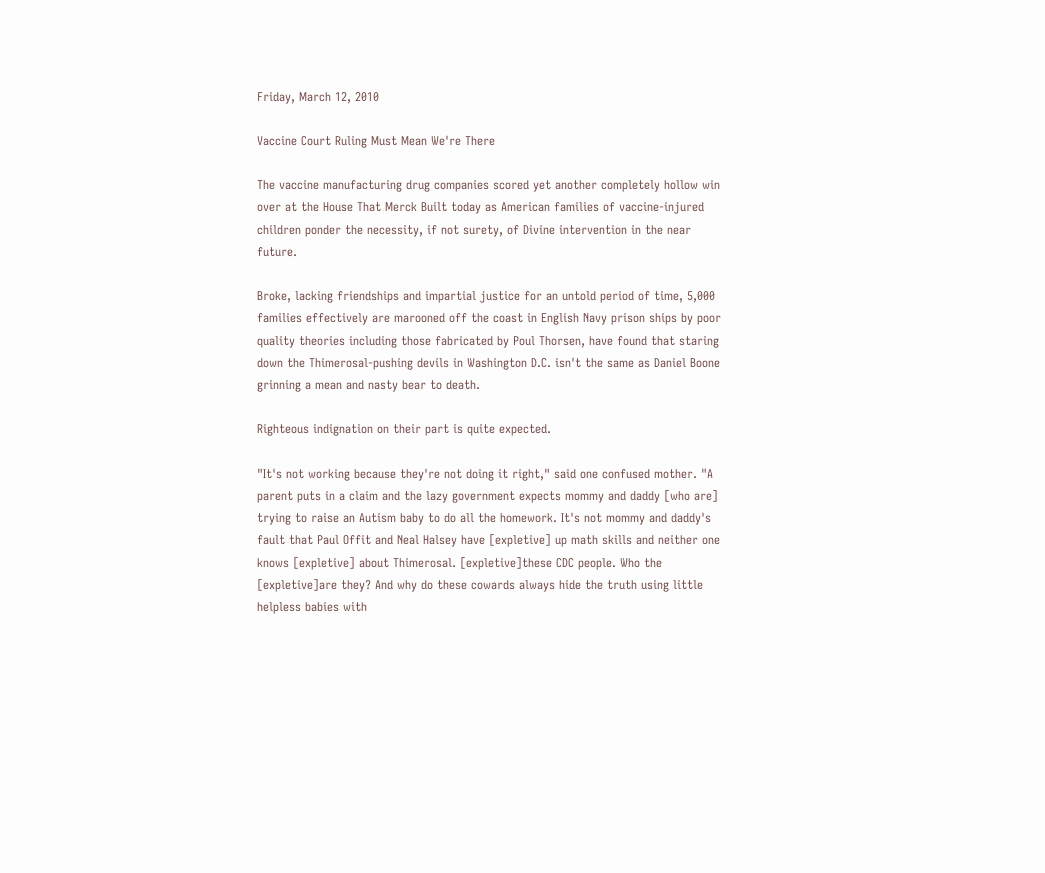Friday, March 12, 2010

Vaccine Court Ruling Must Mean We're There

The vaccine manufacturing drug companies scored yet another completely hollow win over at the House That Merck Built today as American families of vaccine-injured children ponder the necessity, if not surety, of Divine intervention in the near future.

Broke, lacking friendships and impartial justice for an untold period of time, 5,000 families effectively are marooned off the coast in English Navy prison ships by poor quality theories including those fabricated by Poul Thorsen, have found that staring down the Thimerosal-pushing devils in Washington D.C. isn't the same as Daniel Boone grinning a mean and nasty bear to death.

Righteous indignation on their part is quite expected.

"It's not working because they're not doing it right," said one confused mother. "A parent puts in a claim and the lazy government expects mommy and daddy [who are] trying to raise an Autism baby to do all the homework. It's not mommy and daddy's fault that Paul Offit and Neal Halsey have [expletive] up math skills and neither one knows [expletive] about Thimerosal. [expletive]these CDC people. Who the [expletive]are they? And why do these cowards always hide the truth using little helpless babies with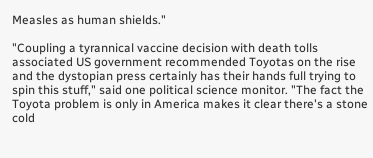Measles as human shields."

"Coupling a tyrannical vaccine decision with death tolls associated US government recommended Toyotas on the rise and the dystopian press certainly has their hands full trying to spin this stuff," said one political science monitor. "The fact the Toyota problem is only in America makes it clear there's a stone cold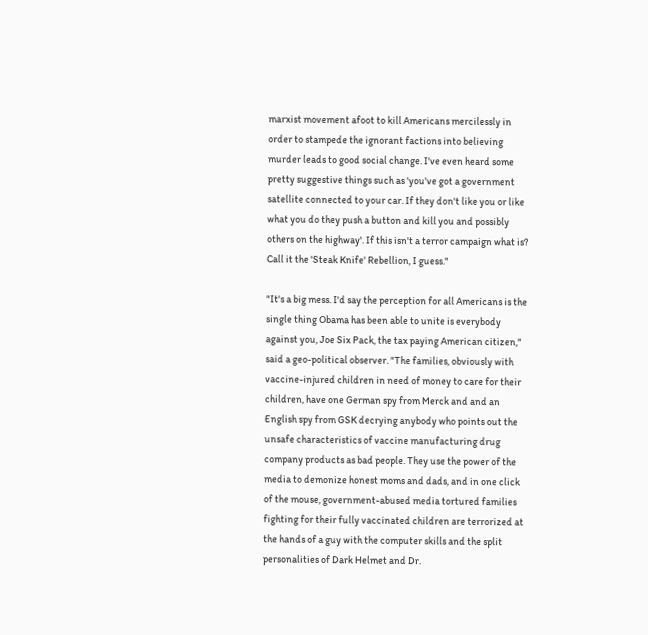marxist movement afoot to kill Americans mercilessly in order to stampede the ignorant factions into believing murder leads to good social change. I've even heard some pretty suggestive things such as 'you've got a government satellite connected to your car. If they don't like you or like what you do they push a button and kill you and possibly others on the highway'. If this isn't a terror campaign what is? Call it the 'Steak Knife' Rebellion, I guess."

"It's a big mess. I'd say the perception for all Americans is the single thing Obama has been able to unite is everybody against you, Joe Six Pack, the tax paying American citizen," said a geo-political observer. "The families, obviously with vaccine-injured children in need of money to care for their children, have one German spy from Merck and and an English spy from GSK decrying anybody who points out the unsafe characteristics of vaccine manufacturing drug company products as bad people. They use the power of the media to demonize honest moms and dads, and in one click of the mouse, government-abused media tortured families fighting for their fully vaccinated children are terrorized at the hands of a guy with the computer skills and the split personalities of Dark Helmet and Dr.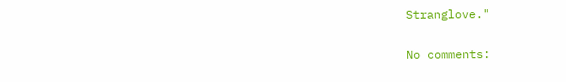Stranglove."

No comments: